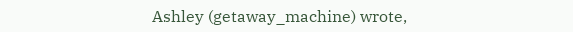Ashley (getaway_machine) wrote,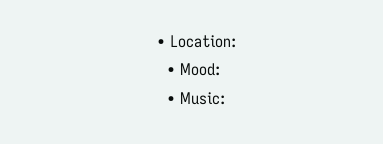• Location:
  • Mood:
  • Music: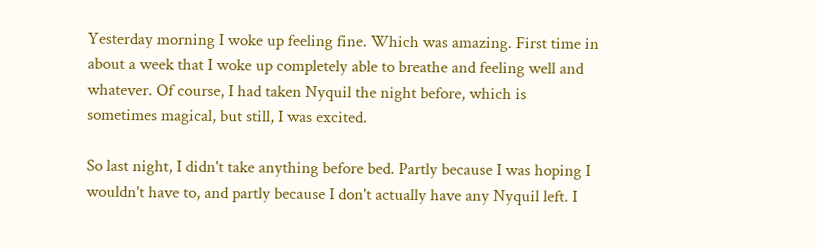Yesterday morning I woke up feeling fine. Which was amazing. First time in about a week that I woke up completely able to breathe and feeling well and whatever. Of course, I had taken Nyquil the night before, which is sometimes magical, but still, I was excited.

So last night, I didn't take anything before bed. Partly because I was hoping I wouldn't have to, and partly because I don't actually have any Nyquil left. I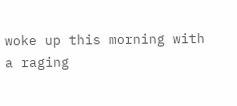woke up this morning with a raging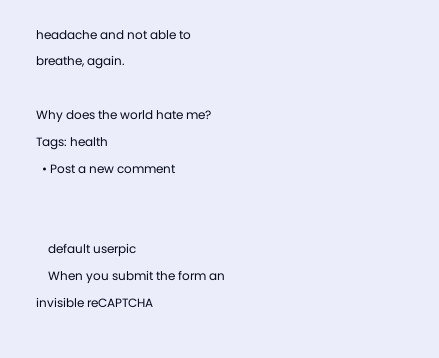headache and not able to breathe, again.

Why does the world hate me?
Tags: health
  • Post a new comment


    default userpic
    When you submit the form an invisible reCAPTCHA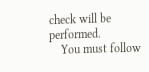check will be performed.
    You must follow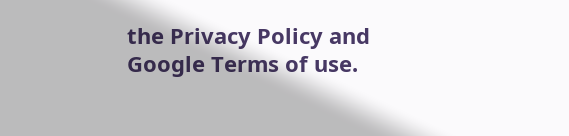the Privacy Policy and Google Terms of use.